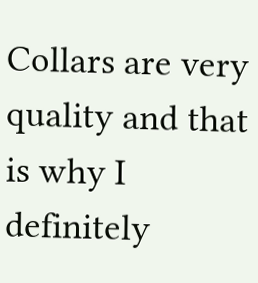Collars are very quality and that is why I definitely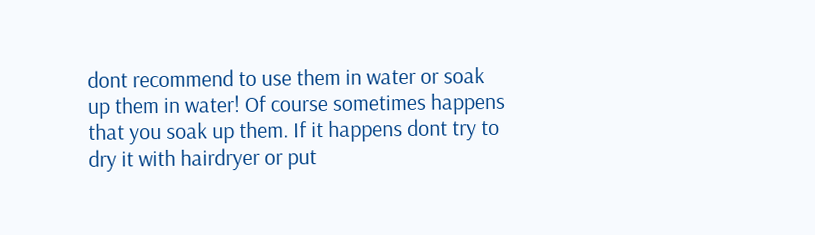dont recommend to use them in water or soak up them in water! Of course sometimes happens that you soak up them. If it happens dont try to dry it with hairdryer or put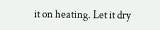it on heating. Let it dry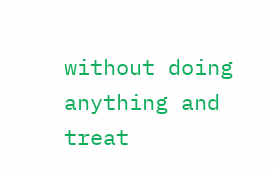without doing anything and treat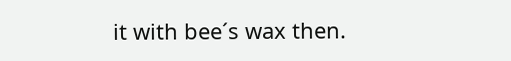it with bee´s wax then.